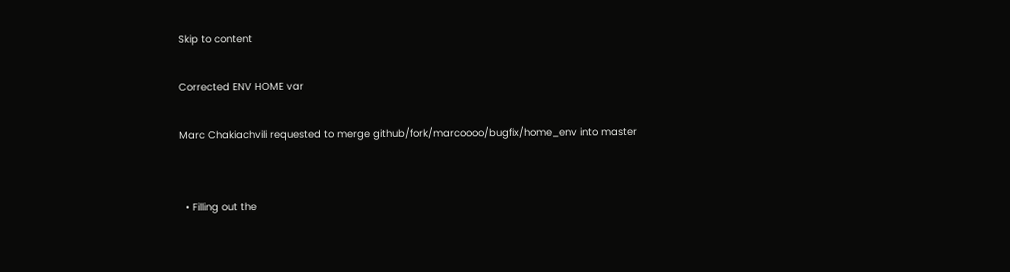Skip to content

Corrected ENV HOME var

Marc Chakiachvili requested to merge github/fork/marcoooo/bugfix/home_env into master


  • Filling out the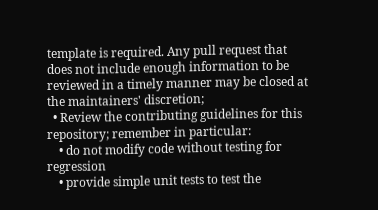template is required. Any pull request that does not include enough information to be reviewed in a timely manner may be closed at the maintainers' discretion;
  • Review the contributing guidelines for this repository; remember in particular:
    • do not modify code without testing for regression
    • provide simple unit tests to test the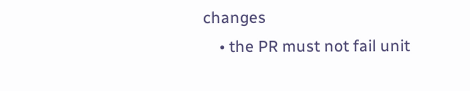changes
    • the PR must not fail unit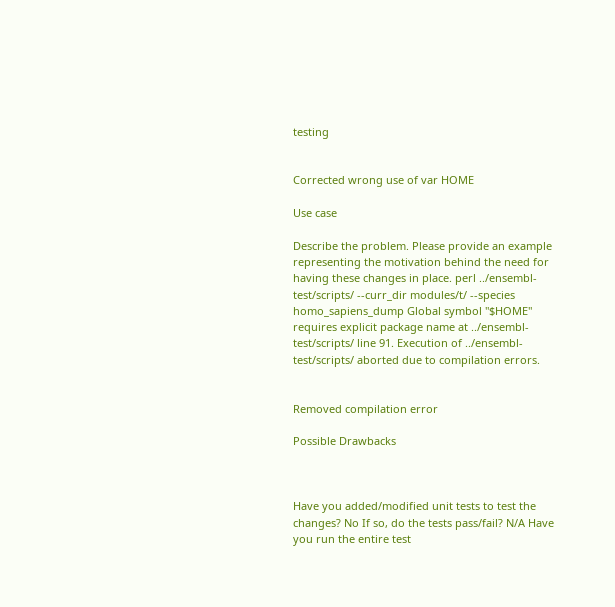testing


Corrected wrong use of var HOME

Use case

Describe the problem. Please provide an example representing the motivation behind the need for having these changes in place. perl ../ensembl-test/scripts/ --curr_dir modules/t/ --species homo_sapiens_dump Global symbol "$HOME" requires explicit package name at ../ensembl-test/scripts/ line 91. Execution of ../ensembl-test/scripts/ aborted due to compilation errors.


Removed compilation error

Possible Drawbacks



Have you added/modified unit tests to test the changes? No If so, do the tests pass/fail? N/A Have you run the entire test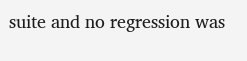suite and no regression was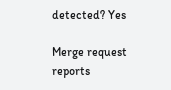detected? Yes

Merge request reports